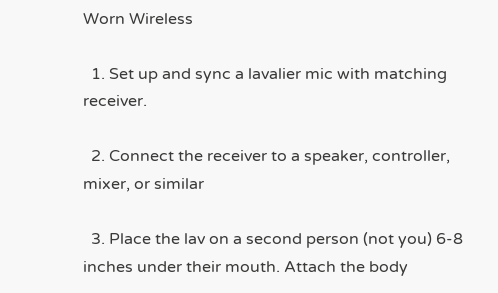Worn Wireless

  1. Set up and sync a lavalier mic with matching receiver.

  2. Connect the receiver to a speaker, controller, mixer, or similar

  3. Place the lav on a second person (not you) 6-8 inches under their mouth. Attach the body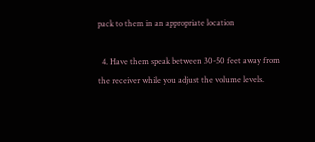pack to them in an appropriate location

  4. Have them speak between 30-50 feet away from the receiver while you adjust the volume levels.